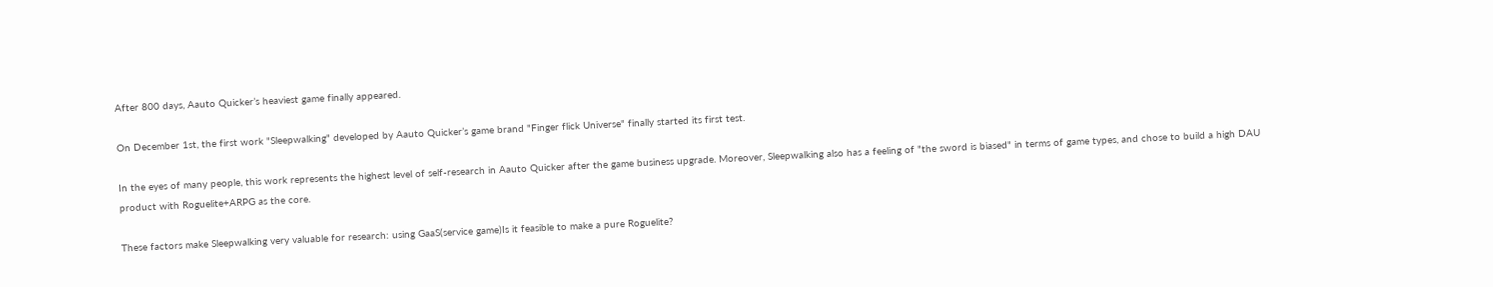After 800 days, Aauto Quicker’s heaviest game finally appeared.

On December 1st, the first work "Sleepwalking" developed by Aauto Quicker’s game brand "Finger flick Universe" finally started its first test.

In the eyes of many people, this work represents the highest level of self-research in Aauto Quicker after the game business upgrade. Moreover, Sleepwalking also has a feeling of "the sword is biased" in terms of game types, and chose to build a high DAU product with Roguelite+ARPG as the core.

These factors make Sleepwalking very valuable for research: using GaaS(service game)Is it feasible to make a pure Roguelite?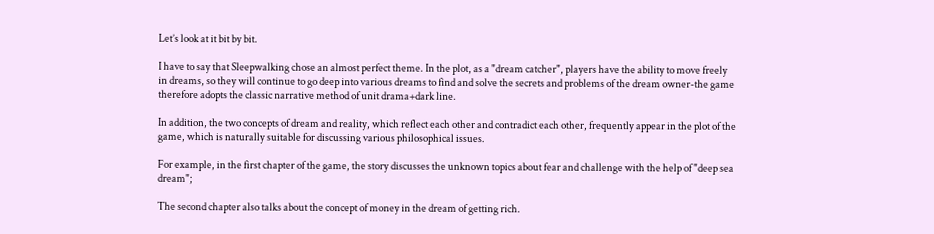Let’s look at it bit by bit.

I have to say that Sleepwalking chose an almost perfect theme. In the plot, as a "dream catcher", players have the ability to move freely in dreams, so they will continue to go deep into various dreams to find and solve the secrets and problems of the dream owner-the game therefore adopts the classic narrative method of unit drama+dark line.

In addition, the two concepts of dream and reality, which reflect each other and contradict each other, frequently appear in the plot of the game, which is naturally suitable for discussing various philosophical issues.

For example, in the first chapter of the game, the story discusses the unknown topics about fear and challenge with the help of "deep sea dream";

The second chapter also talks about the concept of money in the dream of getting rich.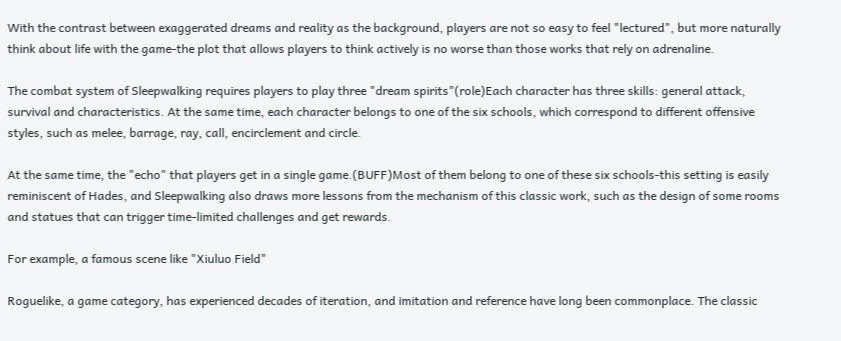With the contrast between exaggerated dreams and reality as the background, players are not so easy to feel "lectured", but more naturally think about life with the game-the plot that allows players to think actively is no worse than those works that rely on adrenaline.

The combat system of Sleepwalking requires players to play three "dream spirits"(role)Each character has three skills: general attack, survival and characteristics. At the same time, each character belongs to one of the six schools, which correspond to different offensive styles, such as melee, barrage, ray, call, encirclement and circle.

At the same time, the "echo" that players get in a single game.(BUFF)Most of them belong to one of these six schools-this setting is easily reminiscent of Hades, and Sleepwalking also draws more lessons from the mechanism of this classic work, such as the design of some rooms and statues that can trigger time-limited challenges and get rewards.

For example, a famous scene like "Xiuluo Field"

Roguelike, a game category, has experienced decades of iteration, and imitation and reference have long been commonplace. The classic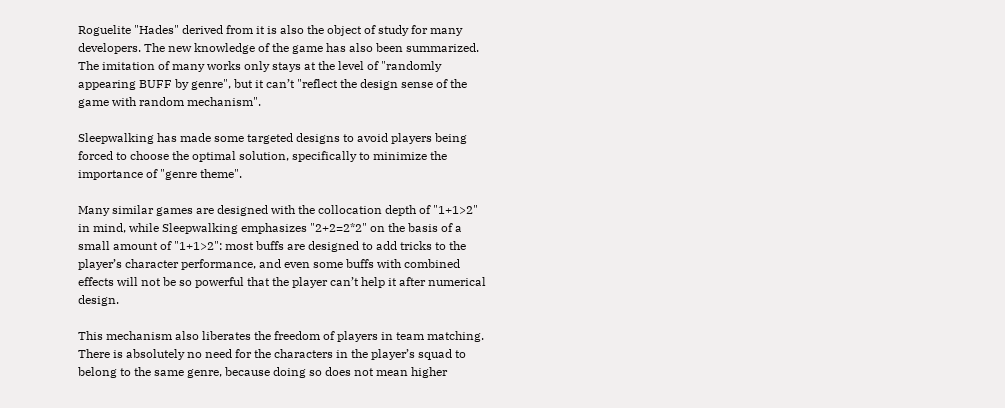Roguelite "Hades" derived from it is also the object of study for many developers. The new knowledge of the game has also been summarized. The imitation of many works only stays at the level of "randomly appearing BUFF by genre", but it can’t "reflect the design sense of the game with random mechanism".

Sleepwalking has made some targeted designs to avoid players being forced to choose the optimal solution, specifically to minimize the importance of "genre theme".

Many similar games are designed with the collocation depth of "1+1>2" in mind, while Sleepwalking emphasizes "2+2=2*2" on the basis of a small amount of "1+1>2": most buffs are designed to add tricks to the player’s character performance, and even some buffs with combined effects will not be so powerful that the player can’t help it after numerical design.

This mechanism also liberates the freedom of players in team matching. There is absolutely no need for the characters in the player’s squad to belong to the same genre, because doing so does not mean higher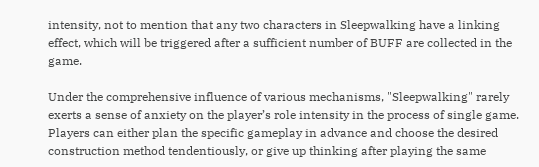intensity, not to mention that any two characters in Sleepwalking have a linking effect, which will be triggered after a sufficient number of BUFF are collected in the game.

Under the comprehensive influence of various mechanisms, "Sleepwalking" rarely exerts a sense of anxiety on the player’s role intensity in the process of single game. Players can either plan the specific gameplay in advance and choose the desired construction method tendentiously, or give up thinking after playing the same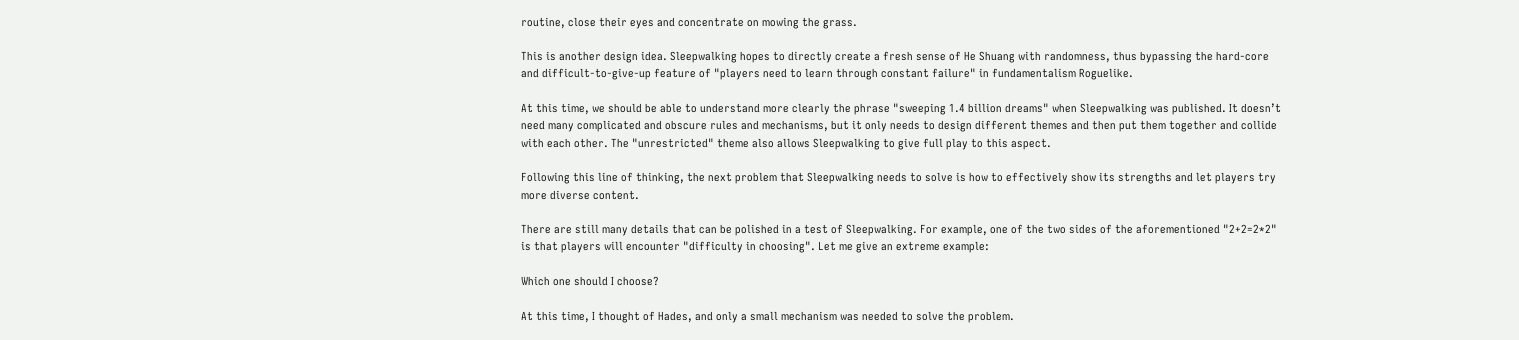routine, close their eyes and concentrate on mowing the grass.

This is another design idea. Sleepwalking hopes to directly create a fresh sense of He Shuang with randomness, thus bypassing the hard-core and difficult-to-give-up feature of "players need to learn through constant failure" in fundamentalism Roguelike.

At this time, we should be able to understand more clearly the phrase "sweeping 1.4 billion dreams" when Sleepwalking was published. It doesn’t need many complicated and obscure rules and mechanisms, but it only needs to design different themes and then put them together and collide with each other. The "unrestricted" theme also allows Sleepwalking to give full play to this aspect.

Following this line of thinking, the next problem that Sleepwalking needs to solve is how to effectively show its strengths and let players try more diverse content.

There are still many details that can be polished in a test of Sleepwalking. For example, one of the two sides of the aforementioned "2+2=2*2" is that players will encounter "difficulty in choosing". Let me give an extreme example:

Which one should I choose?

At this time, I thought of Hades, and only a small mechanism was needed to solve the problem.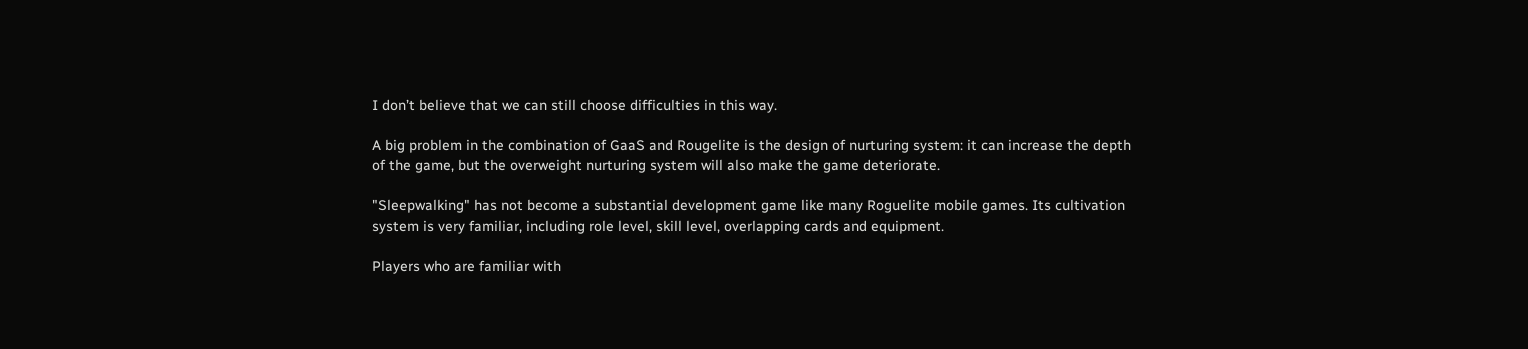I don’t believe that we can still choose difficulties in this way.

A big problem in the combination of GaaS and Rougelite is the design of nurturing system: it can increase the depth of the game, but the overweight nurturing system will also make the game deteriorate.

"Sleepwalking" has not become a substantial development game like many Roguelite mobile games. Its cultivation system is very familiar, including role level, skill level, overlapping cards and equipment.

Players who are familiar with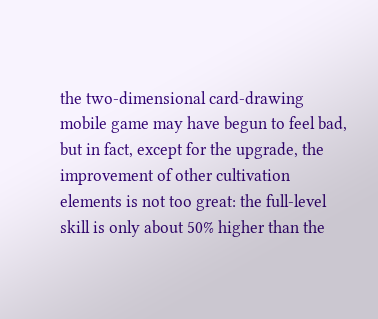the two-dimensional card-drawing mobile game may have begun to feel bad, but in fact, except for the upgrade, the improvement of other cultivation elements is not too great: the full-level skill is only about 50% higher than the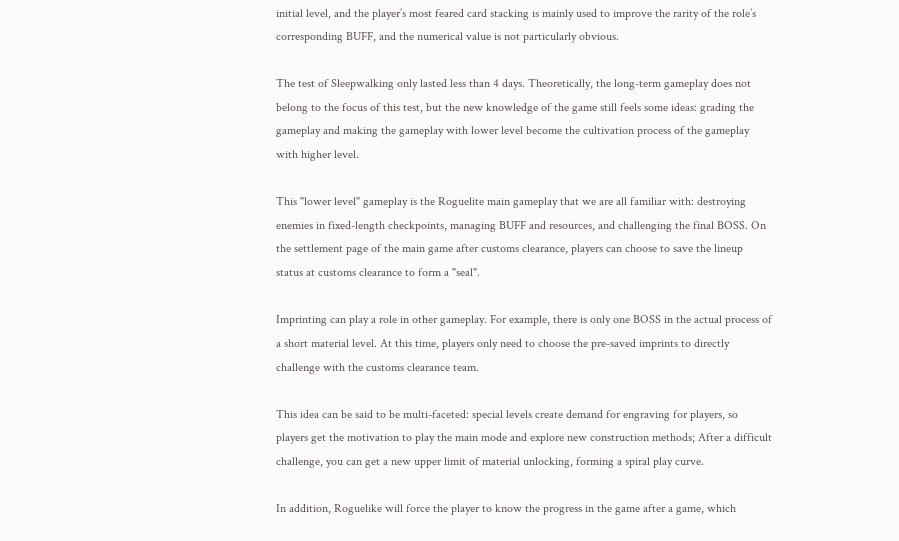initial level, and the player’s most feared card stacking is mainly used to improve the rarity of the role’s corresponding BUFF, and the numerical value is not particularly obvious.

The test of Sleepwalking only lasted less than 4 days. Theoretically, the long-term gameplay does not belong to the focus of this test, but the new knowledge of the game still feels some ideas: grading the gameplay and making the gameplay with lower level become the cultivation process of the gameplay with higher level.

This "lower level" gameplay is the Roguelite main gameplay that we are all familiar with: destroying enemies in fixed-length checkpoints, managing BUFF and resources, and challenging the final BOSS. On the settlement page of the main game after customs clearance, players can choose to save the lineup status at customs clearance to form a "seal".

Imprinting can play a role in other gameplay. For example, there is only one BOSS in the actual process of a short material level. At this time, players only need to choose the pre-saved imprints to directly challenge with the customs clearance team.

This idea can be said to be multi-faceted: special levels create demand for engraving for players, so players get the motivation to play the main mode and explore new construction methods; After a difficult challenge, you can get a new upper limit of material unlocking, forming a spiral play curve.

In addition, Roguelike will force the player to know the progress in the game after a game, which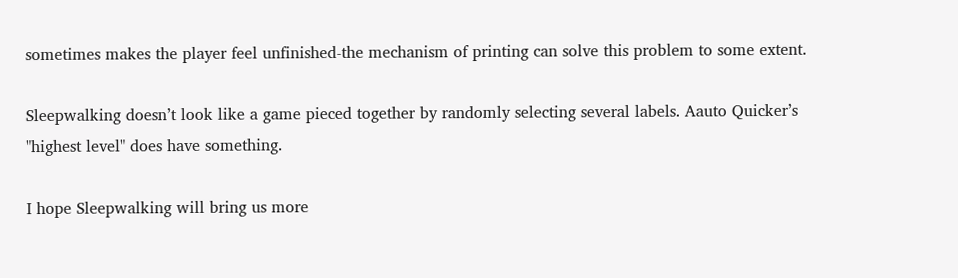sometimes makes the player feel unfinished-the mechanism of printing can solve this problem to some extent.

Sleepwalking doesn’t look like a game pieced together by randomly selecting several labels. Aauto Quicker’s "highest level" does have something.

I hope Sleepwalking will bring us more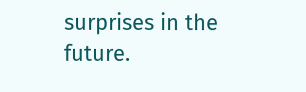surprises in the future.